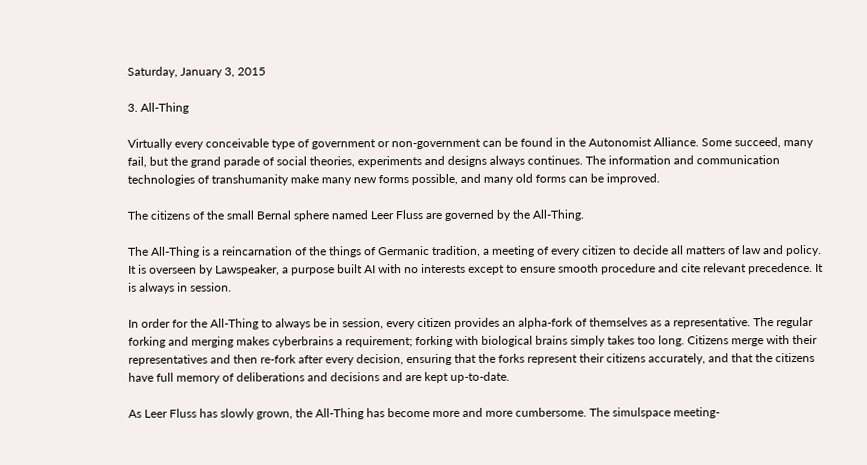Saturday, January 3, 2015

3. All-Thing

Virtually every conceivable type of government or non-government can be found in the Autonomist Alliance. Some succeed, many fail, but the grand parade of social theories, experiments and designs always continues. The information and communication technologies of transhumanity make many new forms possible, and many old forms can be improved.

The citizens of the small Bernal sphere named Leer Fluss are governed by the All-Thing.

The All-Thing is a reincarnation of the things of Germanic tradition, a meeting of every citizen to decide all matters of law and policy. It is overseen by Lawspeaker, a purpose built AI with no interests except to ensure smooth procedure and cite relevant precedence. It is always in session.

In order for the All-Thing to always be in session, every citizen provides an alpha-fork of themselves as a representative. The regular forking and merging makes cyberbrains a requirement; forking with biological brains simply takes too long. Citizens merge with their representatives and then re-fork after every decision, ensuring that the forks represent their citizens accurately, and that the citizens have full memory of deliberations and decisions and are kept up-to-date.

As Leer Fluss has slowly grown, the All-Thing has become more and more cumbersome. The simulspace meeting-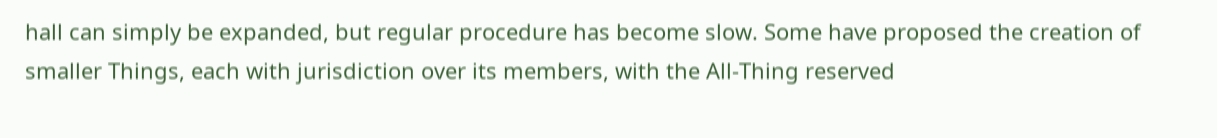hall can simply be expanded, but regular procedure has become slow. Some have proposed the creation of smaller Things, each with jurisdiction over its members, with the All-Thing reserved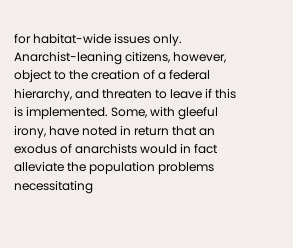for habitat-wide issues only. Anarchist-leaning citizens, however, object to the creation of a federal hierarchy, and threaten to leave if this is implemented. Some, with gleeful irony, have noted in return that an exodus of anarchists would in fact alleviate the population problems necessitating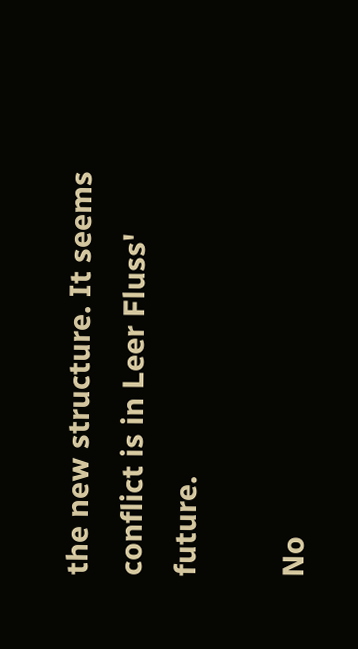the new structure. It seems conflict is in Leer Fluss' future.

No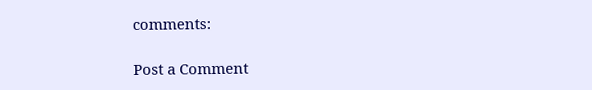comments:

Post a Comment